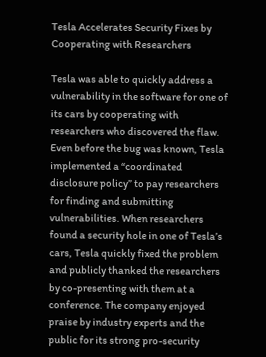Tesla Accelerates Security Fixes by Cooperating with Researchers

Tesla was able to quickly address a vulnerability in the software for one of its cars by cooperating with researchers who discovered the flaw. Even before the bug was known, Tesla implemented a “coordinated disclosure policy” to pay researchers for finding and submitting vulnerabilities. When researchers found a security hole in one of Tesla’s cars, Tesla quickly fixed the problem and publicly thanked the researchers by co-presenting with them at a conference. The company enjoyed praise by industry experts and the public for its strong pro-security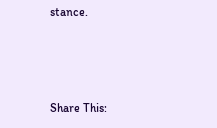stance.



Share This: